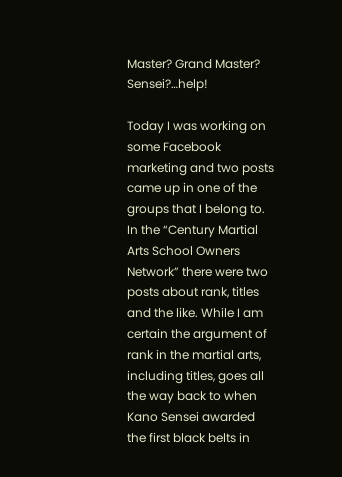Master? Grand Master? Sensei?…help!

Today I was working on some Facebook marketing and two posts came up in one of the groups that I belong to. In the “Century Martial Arts School Owners Network” there were two posts about rank, titles and the like. While I am certain the argument of rank in the martial arts, including titles, goes all the way back to when Kano Sensei awarded the first black belts in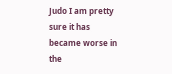Judo I am pretty sure it has became worse in the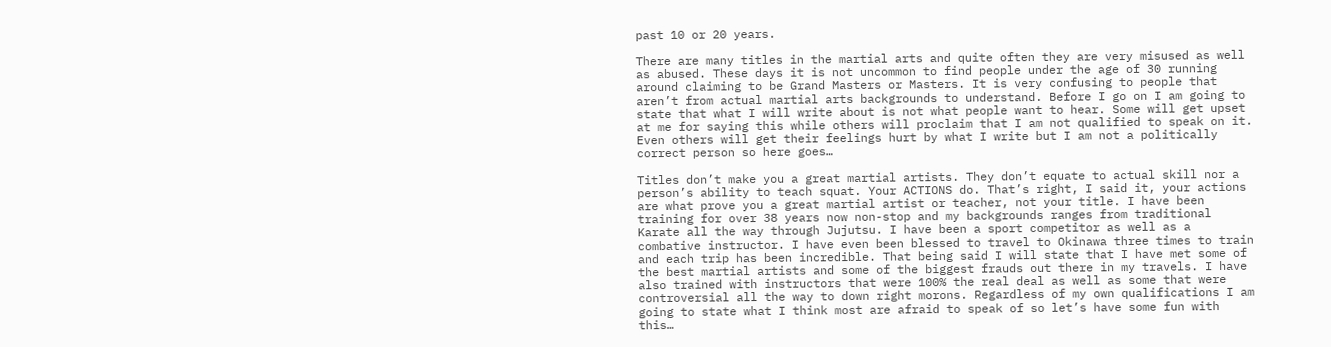past 10 or 20 years.

There are many titles in the martial arts and quite often they are very misused as well as abused. These days it is not uncommon to find people under the age of 30 running around claiming to be Grand Masters or Masters. It is very confusing to people that aren’t from actual martial arts backgrounds to understand. Before I go on I am going to state that what I will write about is not what people want to hear. Some will get upset at me for saying this while others will proclaim that I am not qualified to speak on it. Even others will get their feelings hurt by what I write but I am not a politically correct person so here goes…

Titles don’t make you a great martial artists. They don’t equate to actual skill nor a person’s ability to teach squat. Your ACTIONS do. That’s right, I said it, your actions are what prove you a great martial artist or teacher, not your title. I have been training for over 38 years now non-stop and my backgrounds ranges from traditional Karate all the way through Jujutsu. I have been a sport competitor as well as a combative instructor. I have even been blessed to travel to Okinawa three times to train and each trip has been incredible. That being said I will state that I have met some of the best martial artists and some of the biggest frauds out there in my travels. I have also trained with instructors that were 100% the real deal as well as some that were controversial all the way to down right morons. Regardless of my own qualifications I am going to state what I think most are afraid to speak of so let’s have some fun with this…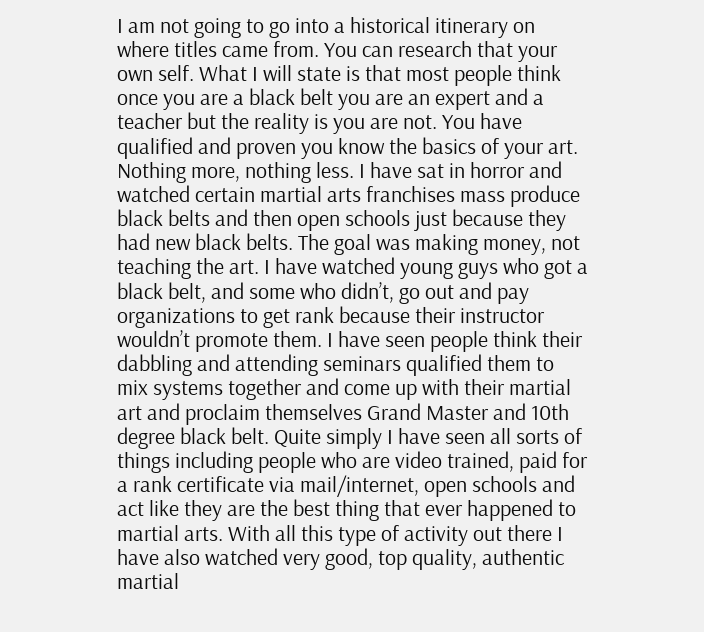I am not going to go into a historical itinerary on where titles came from. You can research that your own self. What I will state is that most people think once you are a black belt you are an expert and a teacher but the reality is you are not. You have qualified and proven you know the basics of your art. Nothing more, nothing less. I have sat in horror and watched certain martial arts franchises mass produce black belts and then open schools just because they had new black belts. The goal was making money, not teaching the art. I have watched young guys who got a black belt, and some who didn’t, go out and pay organizations to get rank because their instructor wouldn’t promote them. I have seen people think their dabbling and attending seminars qualified them to mix systems together and come up with their martial art and proclaim themselves Grand Master and 10th degree black belt. Quite simply I have seen all sorts of things including people who are video trained, paid for a rank certificate via mail/internet, open schools and act like they are the best thing that ever happened to martial arts. With all this type of activity out there I have also watched very good, top quality, authentic martial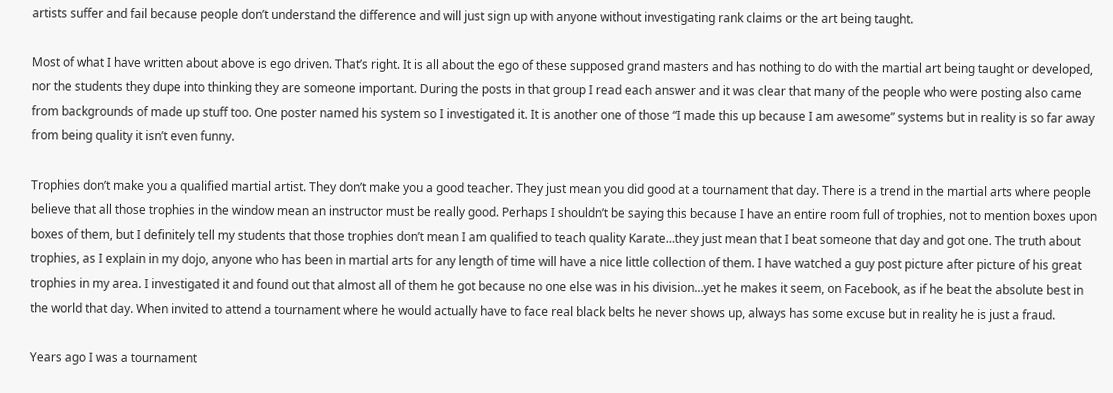artists suffer and fail because people don’t understand the difference and will just sign up with anyone without investigating rank claims or the art being taught.

Most of what I have written about above is ego driven. That’s right. It is all about the ego of these supposed grand masters and has nothing to do with the martial art being taught or developed, nor the students they dupe into thinking they are someone important. During the posts in that group I read each answer and it was clear that many of the people who were posting also came from backgrounds of made up stuff too. One poster named his system so I investigated it. It is another one of those “I made this up because I am awesome” systems but in reality is so far away from being quality it isn’t even funny.

Trophies don’t make you a qualified martial artist. They don’t make you a good teacher. They just mean you did good at a tournament that day. There is a trend in the martial arts where people believe that all those trophies in the window mean an instructor must be really good. Perhaps I shouldn’t be saying this because I have an entire room full of trophies, not to mention boxes upon boxes of them, but I definitely tell my students that those trophies don’t mean I am qualified to teach quality Karate…they just mean that I beat someone that day and got one. The truth about trophies, as I explain in my dojo, anyone who has been in martial arts for any length of time will have a nice little collection of them. I have watched a guy post picture after picture of his great trophies in my area. I investigated it and found out that almost all of them he got because no one else was in his division…yet he makes it seem, on Facebook, as if he beat the absolute best in the world that day. When invited to attend a tournament where he would actually have to face real black belts he never shows up, always has some excuse but in reality he is just a fraud.

Years ago I was a tournament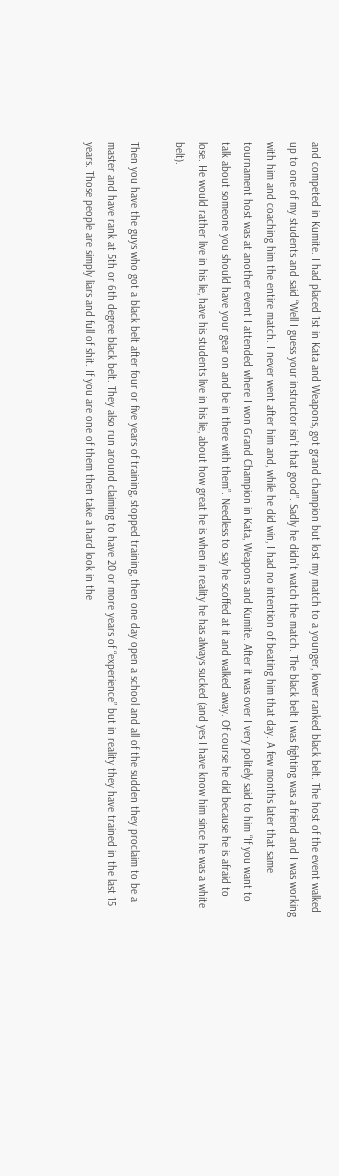and competed in Kumite. I had placed 1st in Kata and Weapons, got grand champion but lost my match to a younger, lower ranked black belt. The host of the event walked up to one of my students and said “Well I guess your instructor isn’t that good”. Sadly he didn’t watch the match. The black belt I was fighting was a friend and I was working with him and coaching him the entire match. I never went after him and, while he did win, I had no intention of beating him that day. A few months later that same tournament host was at another event I attended where I won Grand Champion in Kata, Weapons and Kumite. After it was over I very politely said to him “If you want to talk about someone you should have your gear on and be in there with them”. Needless to say he scoffed at it and walked away. Of course he did because he is afraid to lose. He would rather live in his lie, have his students live in his lie, about how great he is when in reality he has always sucked (and yes I have know him since he was a white belt).

Then you have the guys who got a black belt after four or five years of training, stopped training, then one day open a school and all of the sudden they proclaim to be a master and have rank at 5th or 6th degree black belt. They also run around claiming to have 20 or more years of “experience” but in reality they have trained in the last 15 years. Those people are simply liars and full of shit. If you are one of them then take a hard look in the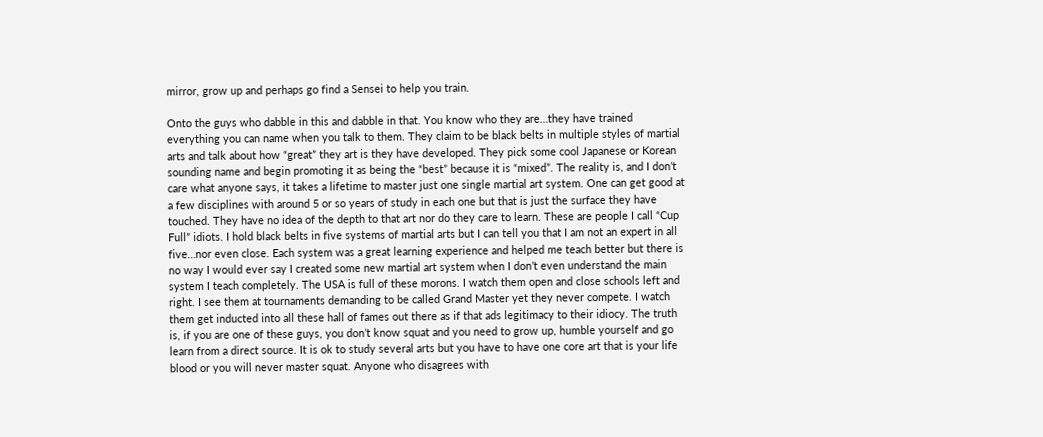mirror, grow up and perhaps go find a Sensei to help you train.

Onto the guys who dabble in this and dabble in that. You know who they are…they have trained everything you can name when you talk to them. They claim to be black belts in multiple styles of martial arts and talk about how “great” they art is they have developed. They pick some cool Japanese or Korean sounding name and begin promoting it as being the “best” because it is “mixed”. The reality is, and I don’t care what anyone says, it takes a lifetime to master just one single martial art system. One can get good at a few disciplines with around 5 or so years of study in each one but that is just the surface they have touched. They have no idea of the depth to that art nor do they care to learn. These are people I call “Cup Full” idiots. I hold black belts in five systems of martial arts but I can tell you that I am not an expert in all five…nor even close. Each system was a great learning experience and helped me teach better but there is no way I would ever say I created some new martial art system when I don’t even understand the main system I teach completely. The USA is full of these morons. I watch them open and close schools left and right. I see them at tournaments demanding to be called Grand Master yet they never compete. I watch them get inducted into all these hall of fames out there as if that ads legitimacy to their idiocy. The truth is, if you are one of these guys, you don’t know squat and you need to grow up, humble yourself and go learn from a direct source. It is ok to study several arts but you have to have one core art that is your life blood or you will never master squat. Anyone who disagrees with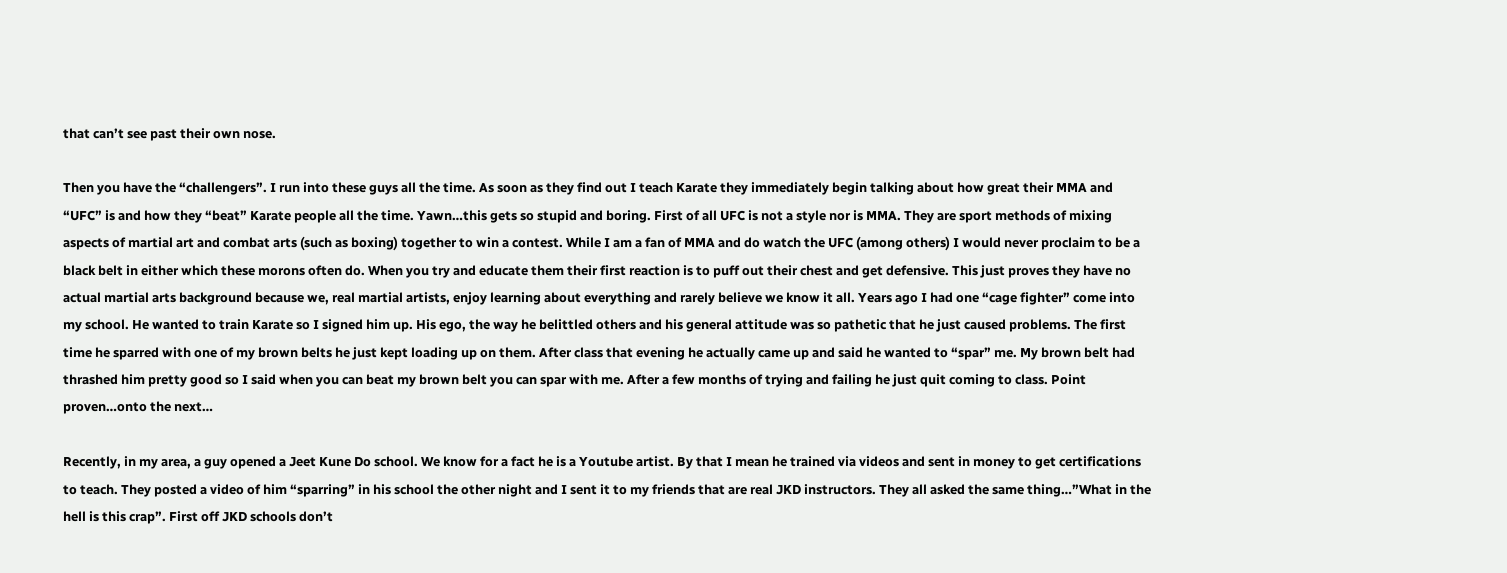that can’t see past their own nose.

Then you have the “challengers”. I run into these guys all the time. As soon as they find out I teach Karate they immediately begin talking about how great their MMA and “UFC” is and how they “beat” Karate people all the time. Yawn…this gets so stupid and boring. First of all UFC is not a style nor is MMA. They are sport methods of mixing aspects of martial art and combat arts (such as boxing) together to win a contest. While I am a fan of MMA and do watch the UFC (among others) I would never proclaim to be a black belt in either which these morons often do. When you try and educate them their first reaction is to puff out their chest and get defensive. This just proves they have no actual martial arts background because we, real martial artists, enjoy learning about everything and rarely believe we know it all. Years ago I had one “cage fighter” come into my school. He wanted to train Karate so I signed him up. His ego, the way he belittled others and his general attitude was so pathetic that he just caused problems. The first time he sparred with one of my brown belts he just kept loading up on them. After class that evening he actually came up and said he wanted to “spar” me. My brown belt had thrashed him pretty good so I said when you can beat my brown belt you can spar with me. After a few months of trying and failing he just quit coming to class. Point proven…onto the next…

Recently, in my area, a guy opened a Jeet Kune Do school. We know for a fact he is a Youtube artist. By that I mean he trained via videos and sent in money to get certifications to teach. They posted a video of him “sparring” in his school the other night and I sent it to my friends that are real JKD instructors. They all asked the same thing…”What in the hell is this crap”. First off JKD schools don’t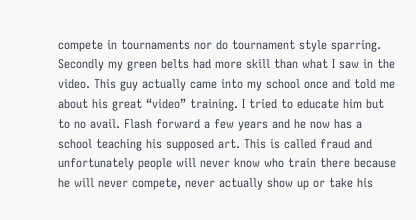compete in tournaments nor do tournament style sparring. Secondly my green belts had more skill than what I saw in the video. This guy actually came into my school once and told me about his great “video” training. I tried to educate him but to no avail. Flash forward a few years and he now has a school teaching his supposed art. This is called fraud and unfortunately people will never know who train there because he will never compete, never actually show up or take his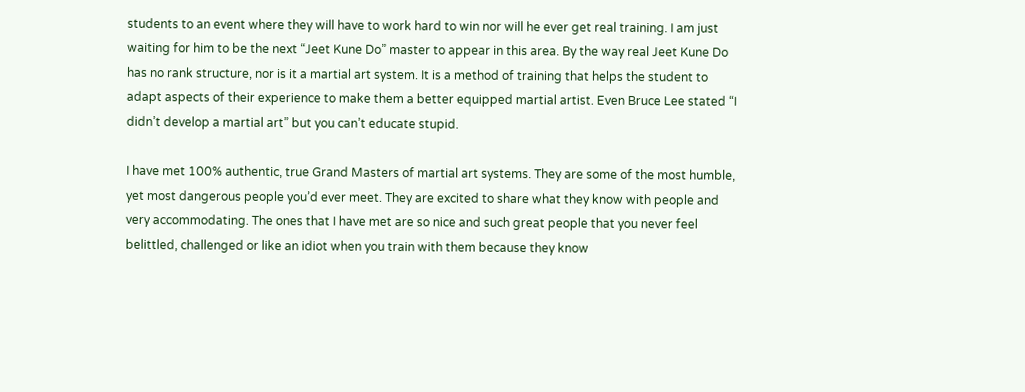students to an event where they will have to work hard to win nor will he ever get real training. I am just waiting for him to be the next “Jeet Kune Do” master to appear in this area. By the way real Jeet Kune Do has no rank structure, nor is it a martial art system. It is a method of training that helps the student to adapt aspects of their experience to make them a better equipped martial artist. Even Bruce Lee stated “I didn’t develop a martial art” but you can’t educate stupid.

I have met 100% authentic, true Grand Masters of martial art systems. They are some of the most humble, yet most dangerous people you’d ever meet. They are excited to share what they know with people and very accommodating. The ones that I have met are so nice and such great people that you never feel belittled, challenged or like an idiot when you train with them because they know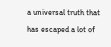a universal truth that has escaped a lot of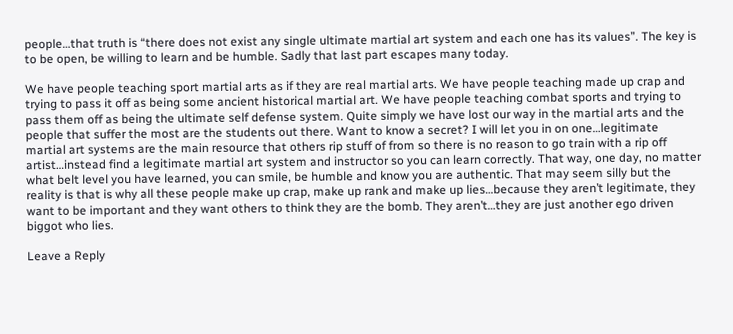people…that truth is “there does not exist any single ultimate martial art system and each one has its values”. The key is to be open, be willing to learn and be humble. Sadly that last part escapes many today.

We have people teaching sport martial arts as if they are real martial arts. We have people teaching made up crap and trying to pass it off as being some ancient historical martial art. We have people teaching combat sports and trying to pass them off as being the ultimate self defense system. Quite simply we have lost our way in the martial arts and the people that suffer the most are the students out there. Want to know a secret? I will let you in on one…legitimate martial art systems are the main resource that others rip stuff of from so there is no reason to go train with a rip off artist…instead find a legitimate martial art system and instructor so you can learn correctly. That way, one day, no matter what belt level you have learned, you can smile, be humble and know you are authentic. That may seem silly but the reality is that is why all these people make up crap, make up rank and make up lies…because they aren’t legitimate, they want to be important and they want others to think they are the bomb. They aren’t…they are just another ego driven biggot who lies.

Leave a Reply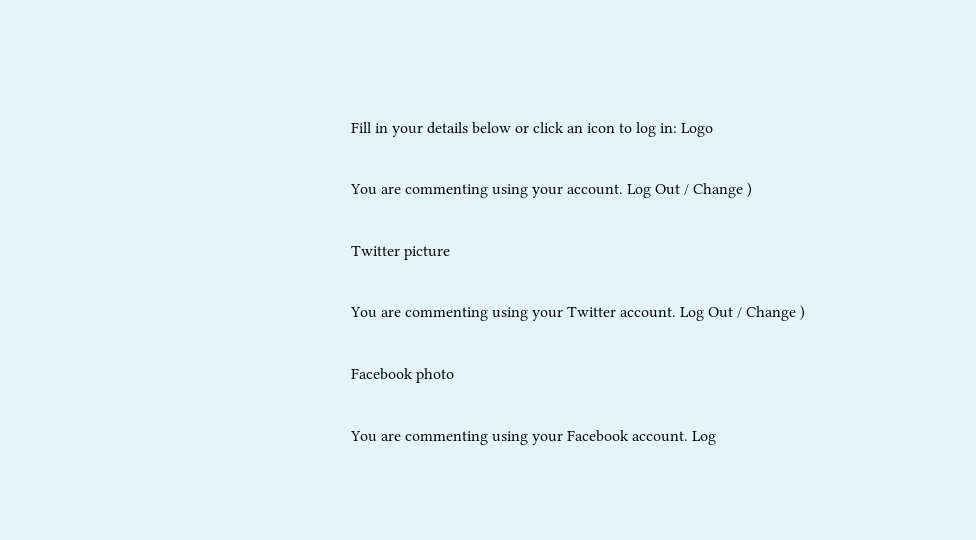Fill in your details below or click an icon to log in: Logo

You are commenting using your account. Log Out / Change )

Twitter picture

You are commenting using your Twitter account. Log Out / Change )

Facebook photo

You are commenting using your Facebook account. Log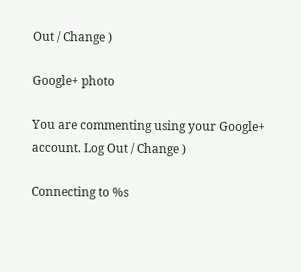Out / Change )

Google+ photo

You are commenting using your Google+ account. Log Out / Change )

Connecting to %s